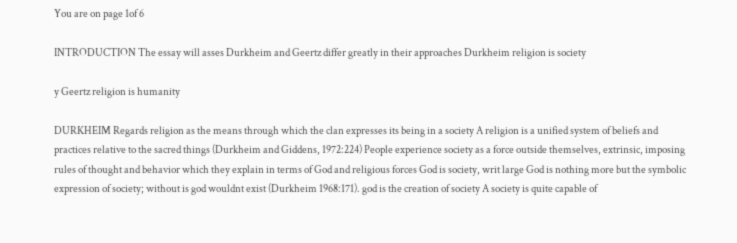You are on page 1of 6

INTRODUCTION The essay will asses Durkheim and Geertz differ greatly in their approaches Durkheim religion is society

y Geertz religion is humanity

DURKHEIM Regards religion as the means through which the clan expresses its being in a society A religion is a unified system of beliefs and practices relative to the sacred things (Durkheim and Giddens, 1972:224) People experience society as a force outside themselves, extrinsic, imposing rules of thought and behavior which they explain in terms of God and religious forces God is society, writ large God is nothing more but the symbolic expression of society; without is god wouldnt exist (Durkheim 1968:171). god is the creation of society A society is quite capable of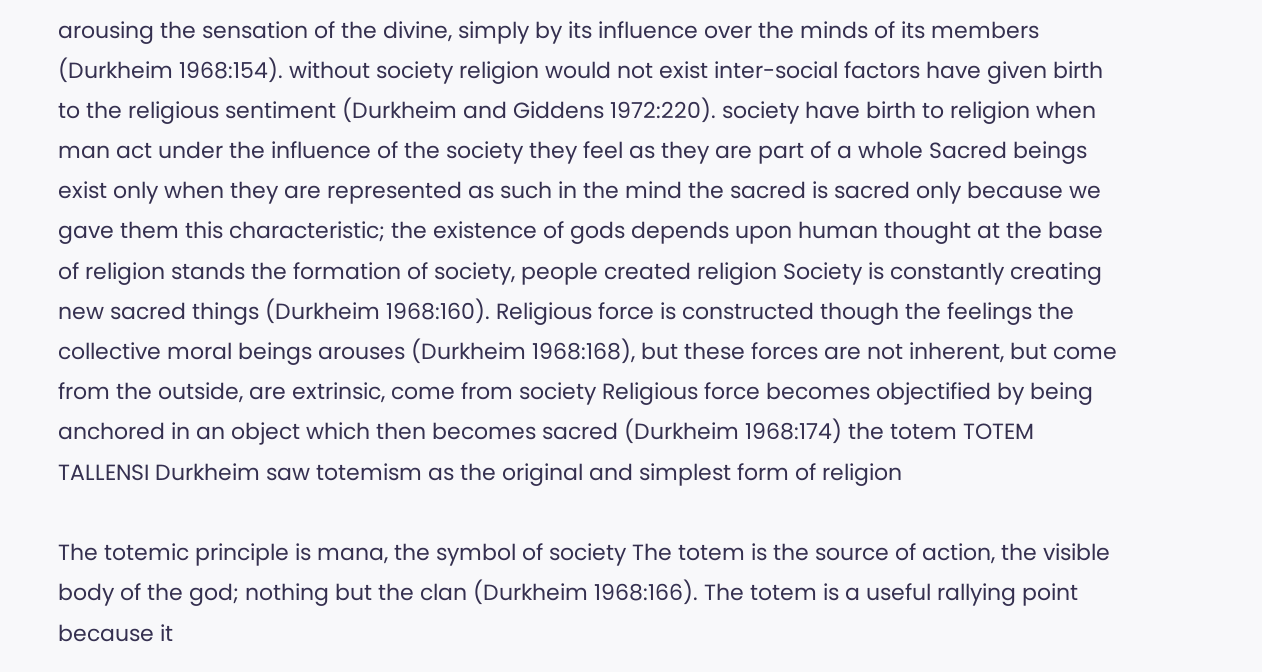arousing the sensation of the divine, simply by its influence over the minds of its members (Durkheim 1968:154). without society religion would not exist inter-social factors have given birth to the religious sentiment (Durkheim and Giddens 1972:220). society have birth to religion when man act under the influence of the society they feel as they are part of a whole Sacred beings exist only when they are represented as such in the mind the sacred is sacred only because we gave them this characteristic; the existence of gods depends upon human thought at the base of religion stands the formation of society, people created religion Society is constantly creating new sacred things (Durkheim 1968:160). Religious force is constructed though the feelings the collective moral beings arouses (Durkheim 1968:168), but these forces are not inherent, but come from the outside, are extrinsic, come from society Religious force becomes objectified by being anchored in an object which then becomes sacred (Durkheim 1968:174) the totem TOTEM TALLENSI Durkheim saw totemism as the original and simplest form of religion

The totemic principle is mana, the symbol of society The totem is the source of action, the visible body of the god; nothing but the clan (Durkheim 1968:166). The totem is a useful rallying point because it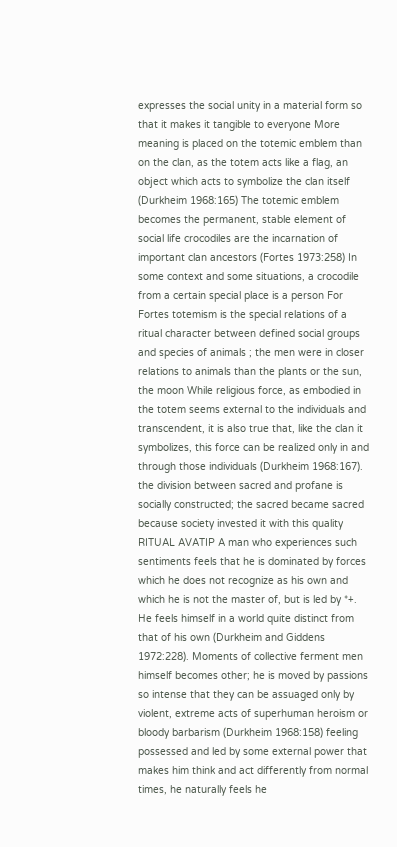expresses the social unity in a material form so that it makes it tangible to everyone More meaning is placed on the totemic emblem than on the clan, as the totem acts like a flag, an object which acts to symbolize the clan itself (Durkheim 1968:165) The totemic emblem becomes the permanent, stable element of social life crocodiles are the incarnation of important clan ancestors (Fortes 1973:258) In some context and some situations, a crocodile from a certain special place is a person For Fortes totemism is the special relations of a ritual character between defined social groups and species of animals ; the men were in closer relations to animals than the plants or the sun, the moon While religious force, as embodied in the totem seems external to the individuals and transcendent, it is also true that, like the clan it symbolizes, this force can be realized only in and through those individuals (Durkheim 1968:167). the division between sacred and profane is socially constructed; the sacred became sacred because society invested it with this quality RITUAL AVATIP A man who experiences such sentiments feels that he is dominated by forces which he does not recognize as his own and which he is not the master of, but is led by *+. He feels himself in a world quite distinct from that of his own (Durkheim and Giddens 1972:228). Moments of collective ferment men himself becomes other; he is moved by passions so intense that they can be assuaged only by violent, extreme acts of superhuman heroism or bloody barbarism (Durkheim 1968:158) feeling possessed and led by some external power that makes him think and act differently from normal times, he naturally feels he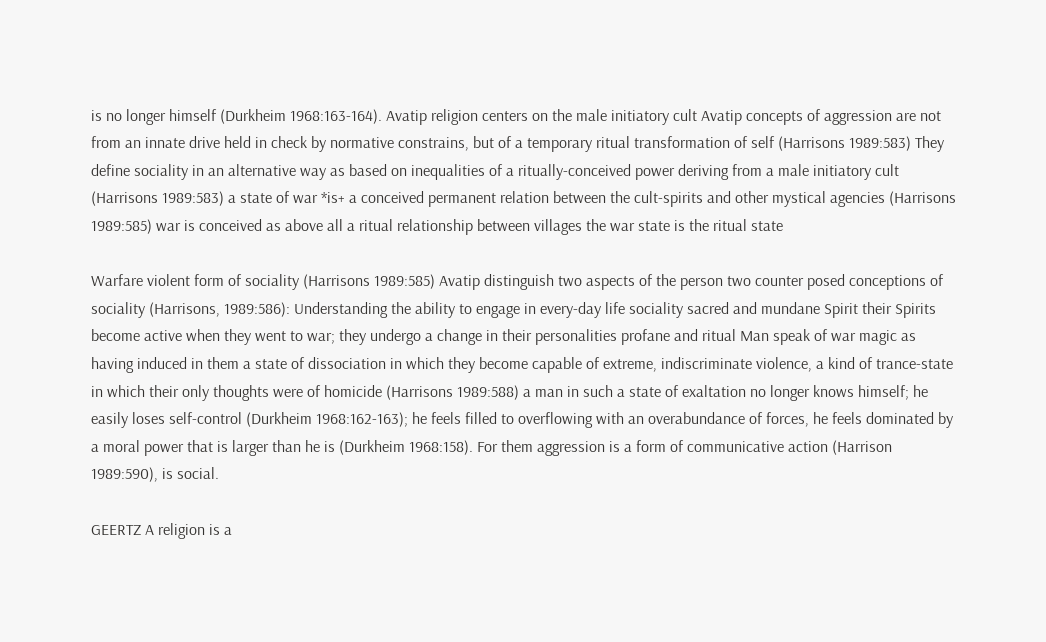is no longer himself (Durkheim 1968:163-164). Avatip religion centers on the male initiatory cult Avatip concepts of aggression are not from an innate drive held in check by normative constrains, but of a temporary ritual transformation of self (Harrisons 1989:583) They define sociality in an alternative way as based on inequalities of a ritually-conceived power deriving from a male initiatory cult (Harrisons 1989:583) a state of war *is+ a conceived permanent relation between the cult-spirits and other mystical agencies (Harrisons 1989:585) war is conceived as above all a ritual relationship between villages the war state is the ritual state

Warfare violent form of sociality (Harrisons 1989:585) Avatip distinguish two aspects of the person two counter posed conceptions of sociality (Harrisons, 1989:586): Understanding the ability to engage in every-day life sociality sacred and mundane Spirit their Spirits become active when they went to war; they undergo a change in their personalities profane and ritual Man speak of war magic as having induced in them a state of dissociation in which they become capable of extreme, indiscriminate violence, a kind of trance-state in which their only thoughts were of homicide (Harrisons 1989:588) a man in such a state of exaltation no longer knows himself; he easily loses self-control (Durkheim 1968:162-163); he feels filled to overflowing with an overabundance of forces, he feels dominated by a moral power that is larger than he is (Durkheim 1968:158). For them aggression is a form of communicative action (Harrison 1989:590), is social.

GEERTZ A religion is a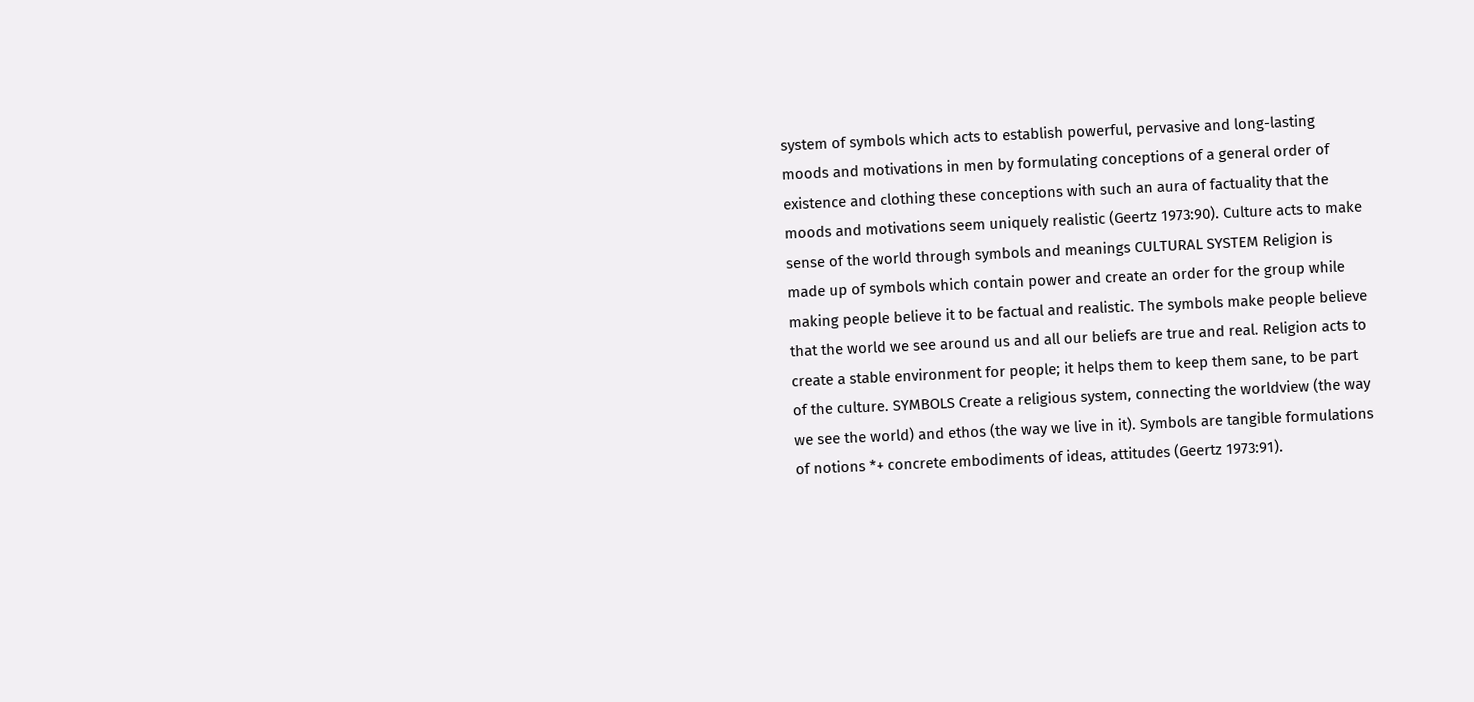system of symbols which acts to establish powerful, pervasive and long-lasting moods and motivations in men by formulating conceptions of a general order of existence and clothing these conceptions with such an aura of factuality that the moods and motivations seem uniquely realistic (Geertz 1973:90). Culture acts to make sense of the world through symbols and meanings CULTURAL SYSTEM Religion is made up of symbols which contain power and create an order for the group while making people believe it to be factual and realistic. The symbols make people believe that the world we see around us and all our beliefs are true and real. Religion acts to create a stable environment for people; it helps them to keep them sane, to be part of the culture. SYMBOLS Create a religious system, connecting the worldview (the way we see the world) and ethos (the way we live in it). Symbols are tangible formulations of notions *+ concrete embodiments of ideas, attitudes (Geertz 1973:91).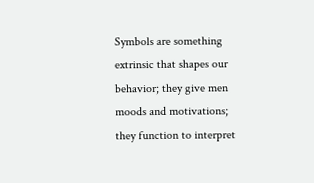Symbols are something extrinsic that shapes our behavior; they give men moods and motivations; they function to interpret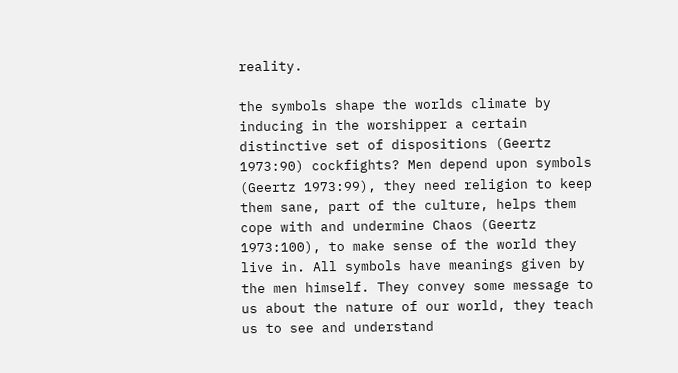reality.

the symbols shape the worlds climate by inducing in the worshipper a certain distinctive set of dispositions (Geertz 1973:90) cockfights? Men depend upon symbols (Geertz 1973:99), they need religion to keep them sane, part of the culture, helps them cope with and undermine Chaos (Geertz 1973:100), to make sense of the world they live in. All symbols have meanings given by the men himself. They convey some message to us about the nature of our world, they teach us to see and understand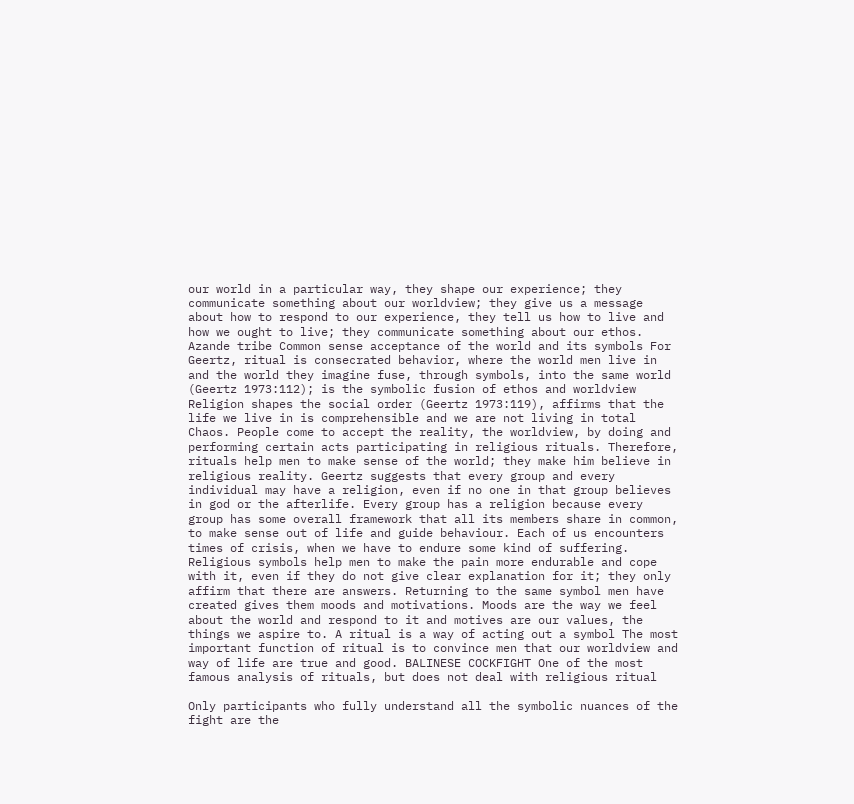our world in a particular way, they shape our experience; they communicate something about our worldview; they give us a message about how to respond to our experience, they tell us how to live and how we ought to live; they communicate something about our ethos. Azande tribe Common sense acceptance of the world and its symbols For Geertz, ritual is consecrated behavior, where the world men live in and the world they imagine fuse, through symbols, into the same world (Geertz 1973:112); is the symbolic fusion of ethos and worldview Religion shapes the social order (Geertz 1973:119), affirms that the life we live in is comprehensible and we are not living in total Chaos. People come to accept the reality, the worldview, by doing and performing certain acts participating in religious rituals. Therefore, rituals help men to make sense of the world; they make him believe in religious reality. Geertz suggests that every group and every individual may have a religion, even if no one in that group believes in god or the afterlife. Every group has a religion because every group has some overall framework that all its members share in common, to make sense out of life and guide behaviour. Each of us encounters times of crisis, when we have to endure some kind of suffering. Religious symbols help men to make the pain more endurable and cope with it, even if they do not give clear explanation for it; they only affirm that there are answers. Returning to the same symbol men have created gives them moods and motivations. Moods are the way we feel about the world and respond to it and motives are our values, the things we aspire to. A ritual is a way of acting out a symbol The most important function of ritual is to convince men that our worldview and way of life are true and good. BALINESE COCKFIGHT One of the most famous analysis of rituals, but does not deal with religious ritual

Only participants who fully understand all the symbolic nuances of the fight are the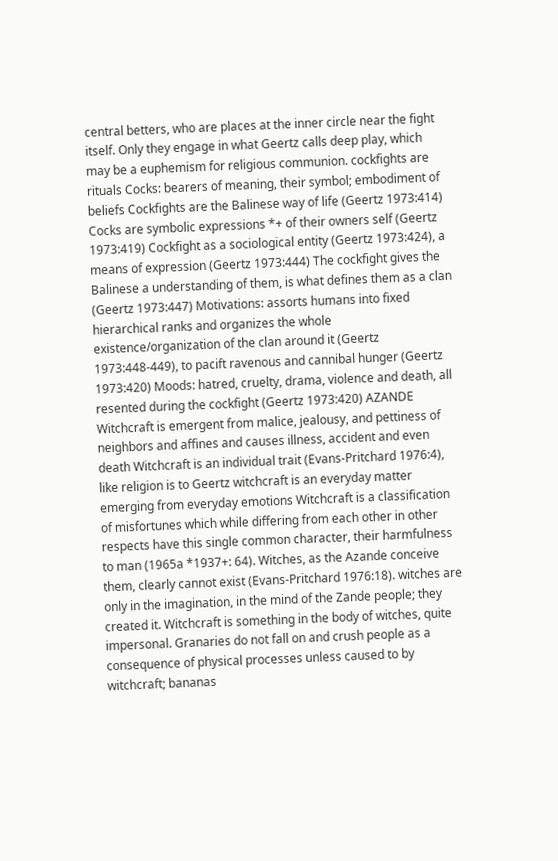central betters, who are places at the inner circle near the fight itself. Only they engage in what Geertz calls deep play, which may be a euphemism for religious communion. cockfights are rituals Cocks: bearers of meaning, their symbol; embodiment of beliefs Cockfights are the Balinese way of life (Geertz 1973:414) Cocks are symbolic expressions *+ of their owners self (Geertz 1973:419) Cockfight as a sociological entity (Geertz 1973:424), a means of expression (Geertz 1973:444) The cockfight gives the Balinese a understanding of them, is what defines them as a clan (Geertz 1973:447) Motivations: assorts humans into fixed hierarchical ranks and organizes the whole existence/organization of the clan around it (Geertz 1973:448-449), to pacift ravenous and cannibal hunger (Geertz 1973:420) Moods: hatred, cruelty, drama, violence and death, all resented during the cockfight (Geertz 1973:420) AZANDE Witchcraft is emergent from malice, jealousy, and pettiness of neighbors and affines and causes illness, accident and even death Witchcraft is an individual trait (Evans-Pritchard 1976:4), like religion is to Geertz witchcraft is an everyday matter emerging from everyday emotions Witchcraft is a classification of misfortunes which while differing from each other in other respects have this single common character, their harmfulness to man (1965a *1937+: 64). Witches, as the Azande conceive them, clearly cannot exist (Evans-Pritchard 1976:18). witches are only in the imagination, in the mind of the Zande people; they created it. Witchcraft is something in the body of witches, quite impersonal. Granaries do not fall on and crush people as a consequence of physical processes unless caused to by witchcraft; bananas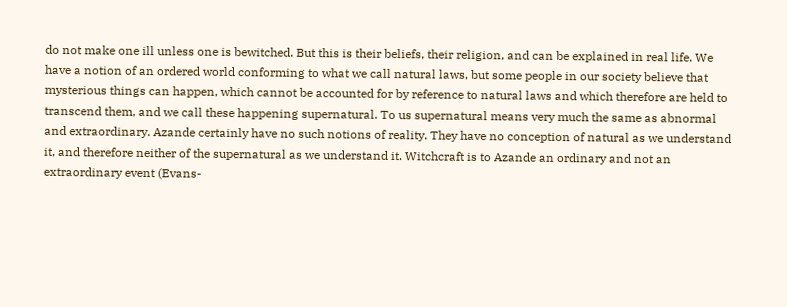do not make one ill unless one is bewitched. But this is their beliefs, their religion, and can be explained in real life. We have a notion of an ordered world conforming to what we call natural laws, but some people in our society believe that mysterious things can happen, which cannot be accounted for by reference to natural laws and which therefore are held to transcend them, and we call these happening supernatural. To us supernatural means very much the same as abnormal and extraordinary. Azande certainly have no such notions of reality. They have no conception of natural as we understand it, and therefore neither of the supernatural as we understand it. Witchcraft is to Azande an ordinary and not an extraordinary event (Evans-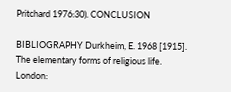Pritchard 1976:30). CONCLUSION

BIBLIOGRAPHY Durkheim, E. 1968 [1915]. The elementary forms of religious life. London: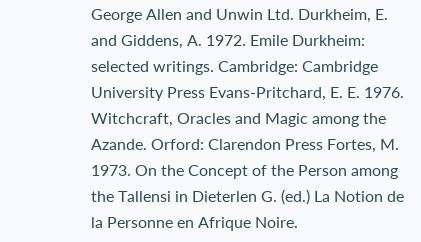George Allen and Unwin Ltd. Durkheim, E. and Giddens, A. 1972. Emile Durkheim: selected writings. Cambridge: Cambridge University Press Evans-Pritchard, E. E. 1976. Witchcraft, Oracles and Magic among the Azande. Orford: Clarendon Press Fortes, M. 1973. On the Concept of the Person among the Tallensi in Dieterlen G. (ed.) La Notion de la Personne en Afrique Noire.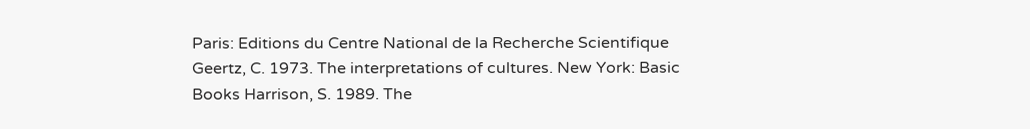Paris: Editions du Centre National de la Recherche Scientifique Geertz, C. 1973. The interpretations of cultures. New York: Basic Books Harrison, S. 1989. The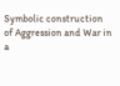Symbolic construction of Aggression and War in a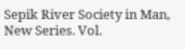Sepik River Society in Man, New Series. Vol.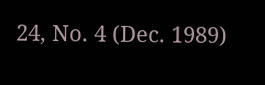24, No. 4 (Dec. 1989)